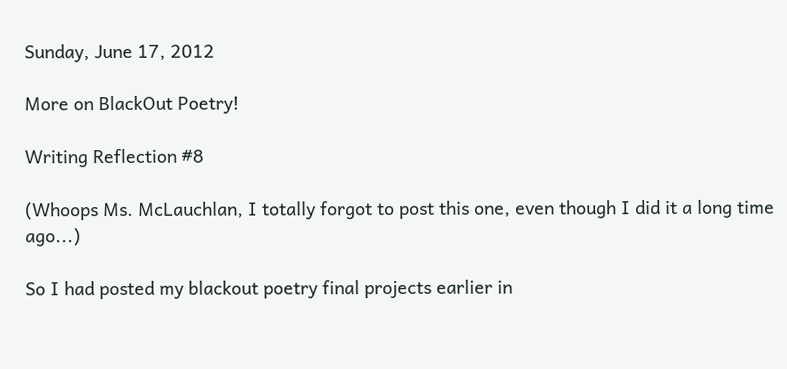Sunday, June 17, 2012

More on BlackOut Poetry!

Writing Reflection #8

(Whoops Ms. McLauchlan, I totally forgot to post this one, even though I did it a long time ago...)

So I had posted my blackout poetry final projects earlier in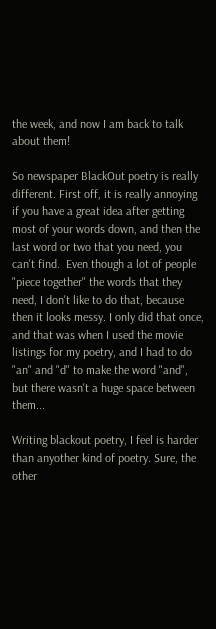the week, and now I am back to talk about them!

So newspaper BlackOut poetry is really different. First off, it is really annoying if you have a great idea after getting most of your words down, and then the last word or two that you need, you can't find.  Even though a lot of people "piece together" the words that they need, I don't like to do that, because then it looks messy. I only did that once, and that was when I used the movie listings for my poetry, and I had to do "an" and "d" to make the word "and", but there wasn't a huge space between them...

Writing blackout poetry, I feel is harder than anyother kind of poetry. Sure, the other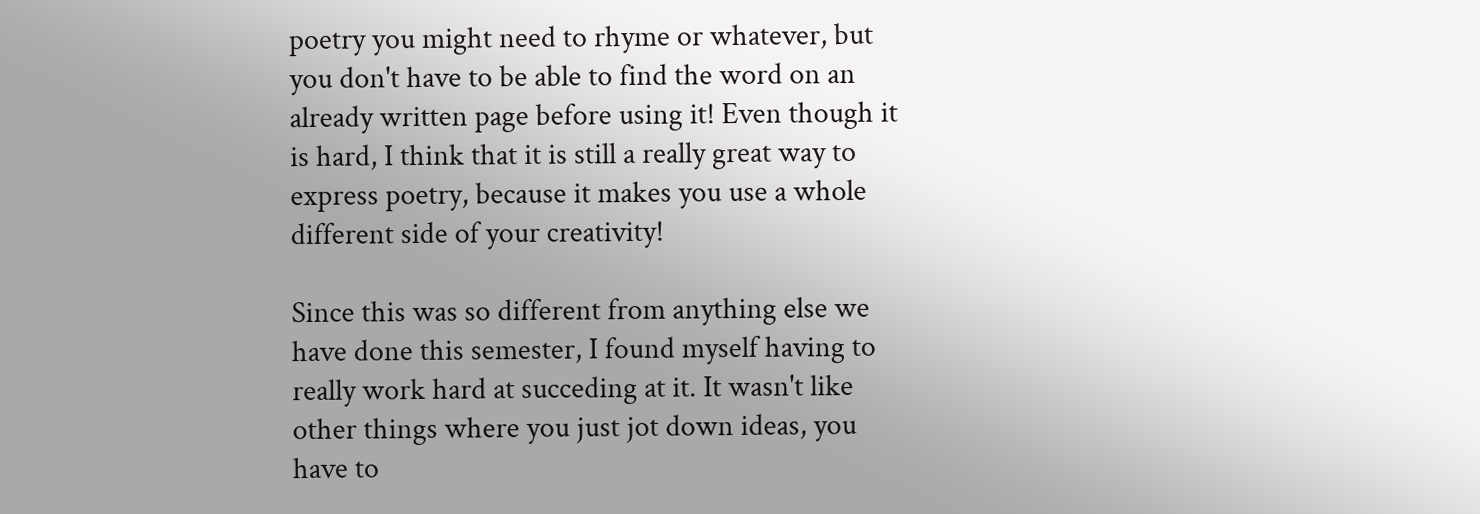poetry you might need to rhyme or whatever, but you don't have to be able to find the word on an already written page before using it! Even though it is hard, I think that it is still a really great way to express poetry, because it makes you use a whole different side of your creativity!

Since this was so different from anything else we have done this semester, I found myself having to really work hard at succeding at it. It wasn't like other things where you just jot down ideas, you have to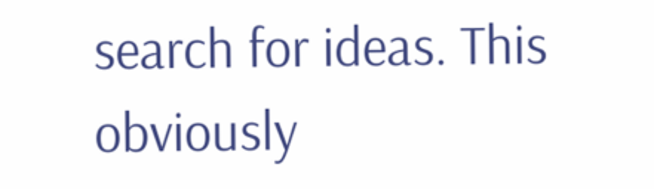search for ideas. This obviously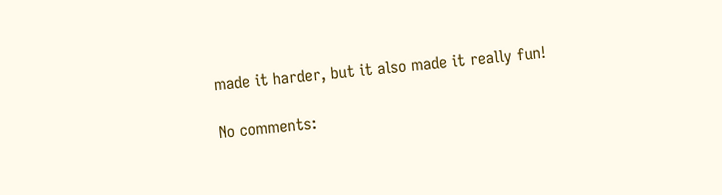made it harder, but it also made it really fun!

No comments: